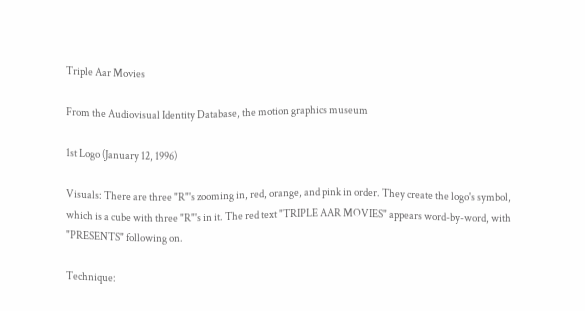Triple Aar Movies

From the Audiovisual Identity Database, the motion graphics museum

1st Logo (January 12, 1996)

Visuals: There are three "R"'s zooming in, red, orange, and pink in order. They create the logo's symbol, which is a cube with three "R"'s in it. The red text "TRIPLE AAR MOVIES" appears word-by-word, with "PRESENTS" following on.

Technique: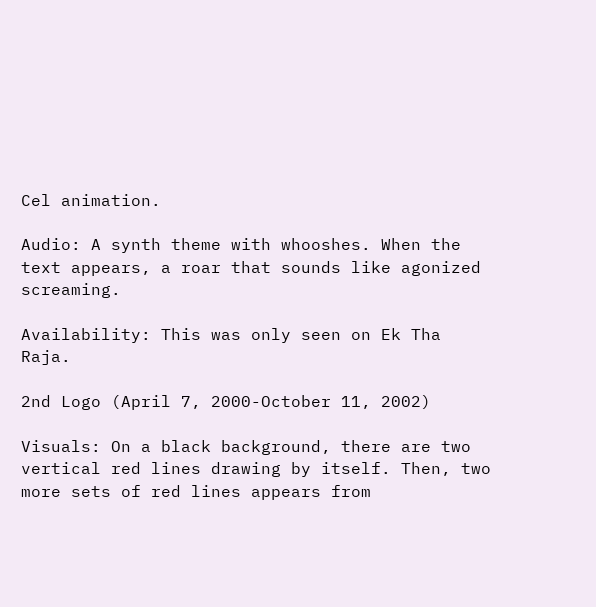Cel animation.

Audio: A synth theme with whooshes. When the text appears, a roar that sounds like agonized screaming.

Availability: This was only seen on Ek Tha Raja.

2nd Logo (April 7, 2000-October 11, 2002)

Visuals: On a black background, there are two vertical red lines drawing by itself. Then, two more sets of red lines appears from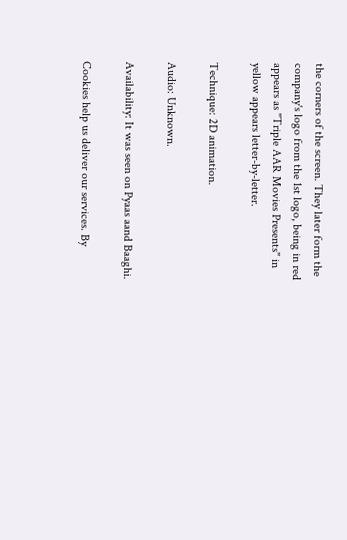the corners of the screen. They later form the company's logo from the 1st logo, being in red appears as "Triple AAR Movies Presents" in yellow appears letter-by-letter.

Technique: 2D animation.

Audio: Unknown.

Availability: It was seen on Pyaas aand Baaghi.

Cookies help us deliver our services. By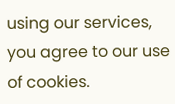using our services, you agree to our use of cookies.